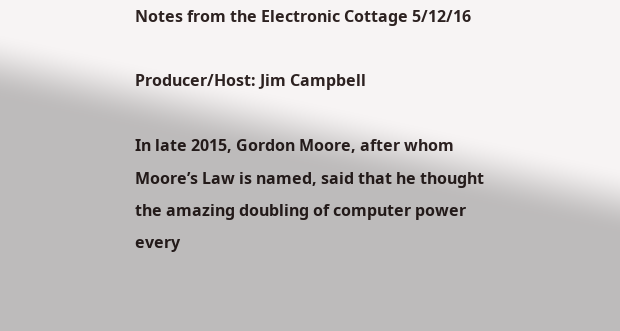Notes from the Electronic Cottage 5/12/16

Producer/Host: Jim Campbell

In late 2015, Gordon Moore, after whom Moore’s Law is named, said that he thought the amazing doubling of computer power every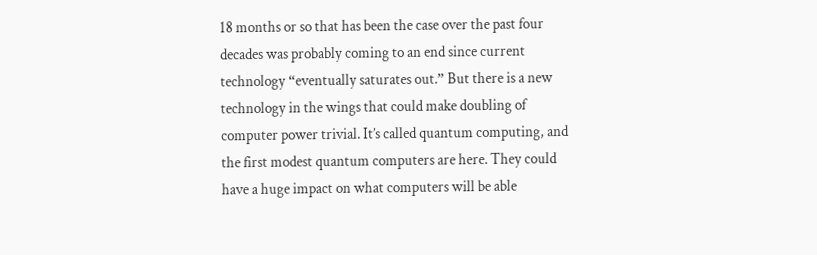18 months or so that has been the case over the past four decades was probably coming to an end since current technology “eventually saturates out.” But there is a new technology in the wings that could make doubling of computer power trivial. It’s called quantum computing, and the first modest quantum computers are here. They could have a huge impact on what computers will be able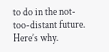to do in the not-too-distant future. Here’s why.